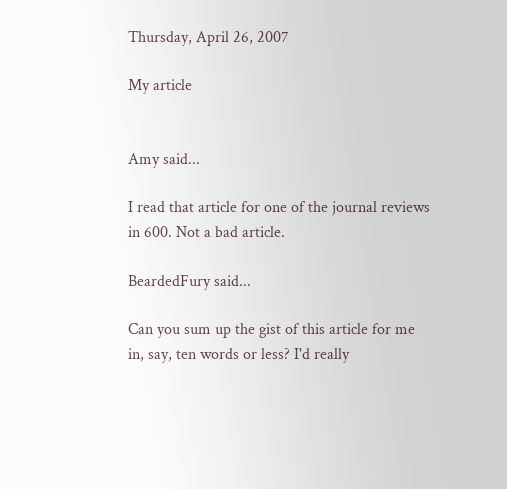Thursday, April 26, 2007

My article


Amy said...

I read that article for one of the journal reviews in 600. Not a bad article.

BeardedFury said...

Can you sum up the gist of this article for me in, say, ten words or less? I'd really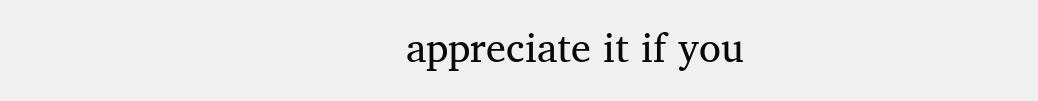appreciate it if you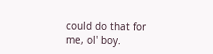could do that for me, ol' boy.